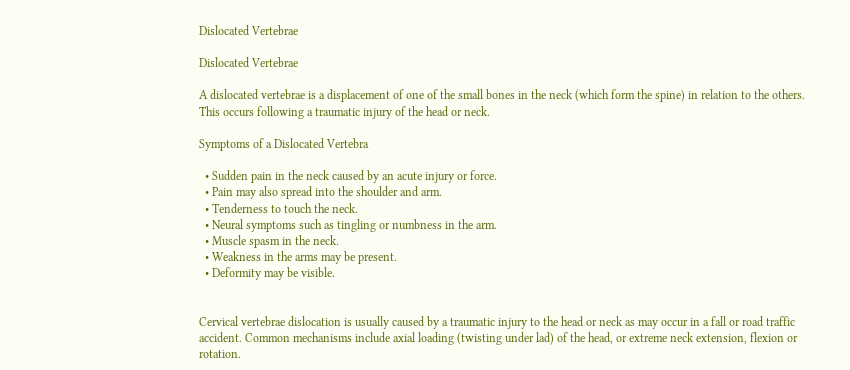Dislocated Vertebrae

Dislocated Vertebrae

A dislocated vertebrae is a displacement of one of the small bones in the neck (which form the spine) in relation to the others. This occurs following a traumatic injury of the head or neck.

Symptoms of a Dislocated Vertebra

  • Sudden pain in the neck caused by an acute injury or force.
  • Pain may also spread into the shoulder and arm.
  • Tenderness to touch the neck.
  • Neural symptoms such as tingling or numbness in the arm.
  • Muscle spasm in the neck.
  • Weakness in the arms may be present.
  • Deformity may be visible.


Cervical vertebrae dislocation is usually caused by a traumatic injury to the head or neck as may occur in a fall or road traffic accident. Common mechanisms include axial loading (twisting under lad) of the head, or extreme neck extension, flexion or rotation.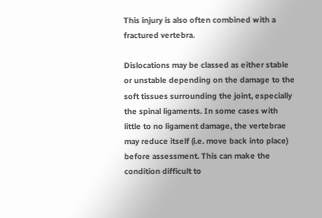This injury is also often combined with a fractured vertebra.

Dislocations may be classed as either stable or unstable depending on the damage to the soft tissues surrounding the joint, especially the spinal ligaments. In some cases with little to no ligament damage, the vertebrae may reduce itself (i.e. move back into place) before assessment. This can make the condition difficult to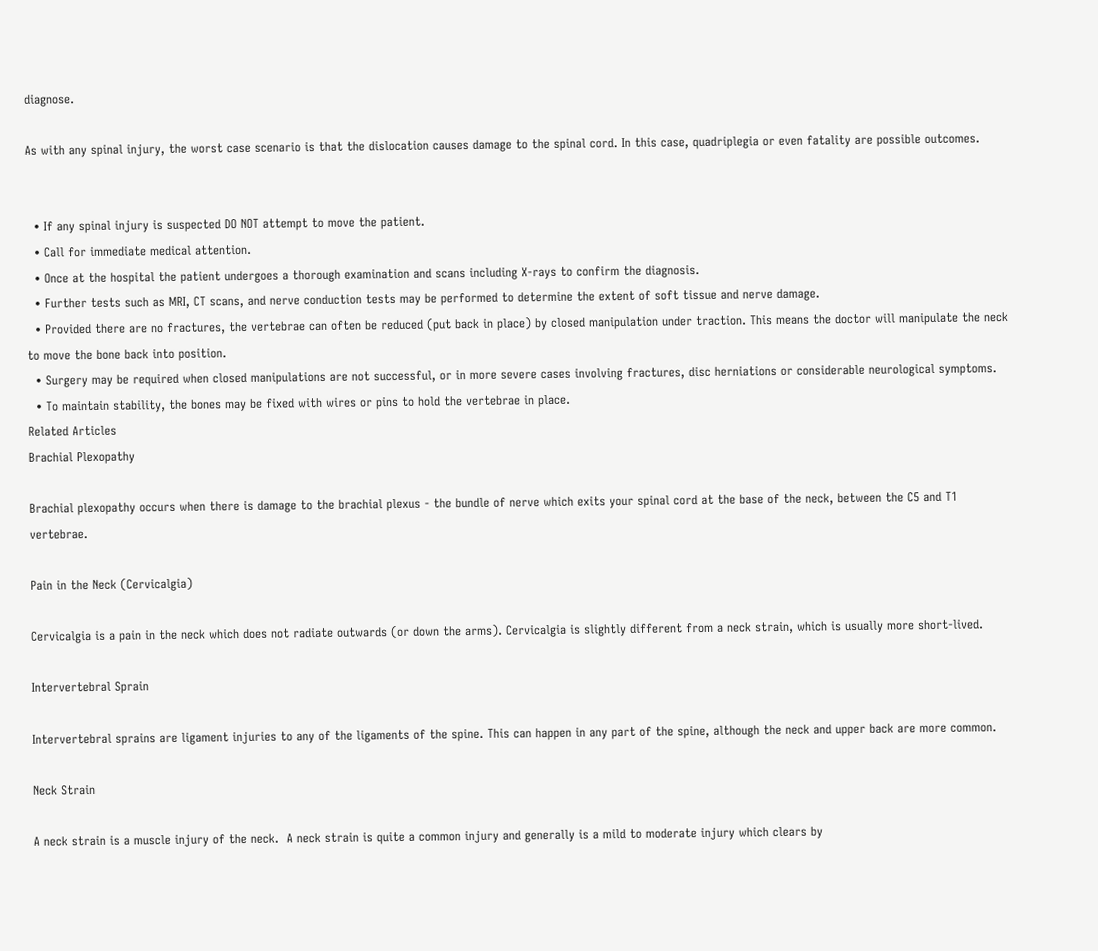diagnose.

As with any spinal injury, the worst case scenario is that the dislocation causes damage to the spinal cord. In this case, quadriplegia or even fatality are possible outcomes.


  • If any spinal injury is suspected DO NOT attempt to move the patient.
  • Call for immediate medical attention.
  • Once at the hospital the patient undergoes a thorough examination and scans including X-rays to confirm the diagnosis.
  • Further tests such as MRI, CT scans, and nerve conduction tests may be performed to determine the extent of soft tissue and nerve damage.
  • Provided there are no fractures, the vertebrae can often be reduced (put back in place) by closed manipulation under traction. This means the doctor will manipulate the neck to move the bone back into position.
  • Surgery may be required when closed manipulations are not successful, or in more severe cases involving fractures, disc herniations or considerable neurological symptoms.
  • To maintain stability, the bones may be fixed with wires or pins to hold the vertebrae in place.
Related Articles
Brachial Plexopathy

Brachial plexopathy occurs when there is damage to the brachial plexus - the bundle of nerve which exits your spinal cord at the base of the neck, between the C5 and T1 vertebrae.

Pain in the Neck (Cervicalgia)

Cervicalgia is a pain in the neck which does not radiate outwards (or down the arms). Cervicalgia is slightly different from a neck strain, which is usually more short-lived.

Intervertebral Sprain

Intervertebral sprains are ligament injuries to any of the ligaments of the spine. This can happen in any part of the spine, although the neck and upper back are more common.

Neck Strain

A neck strain is a muscle injury of the neck.  A neck strain is quite a common injury and generally is a mild to moderate injury which clears by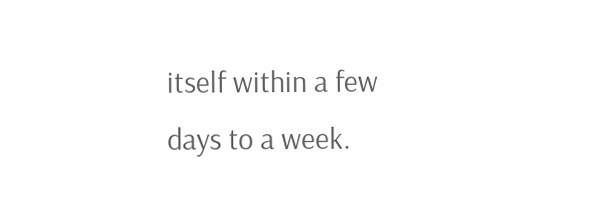itself within a few days to a week.